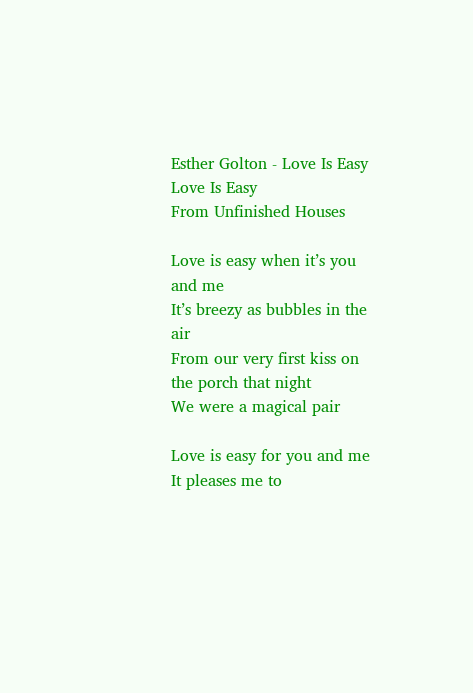Esther Golton - Love Is Easy
Love Is Easy
From Unfinished Houses

Love is easy when it’s you and me
It’s breezy as bubbles in the air
From our very first kiss on the porch that night
We were a magical pair

Love is easy for you and me
It pleases me to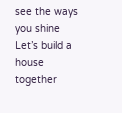see the ways you shine
Let’s build a house together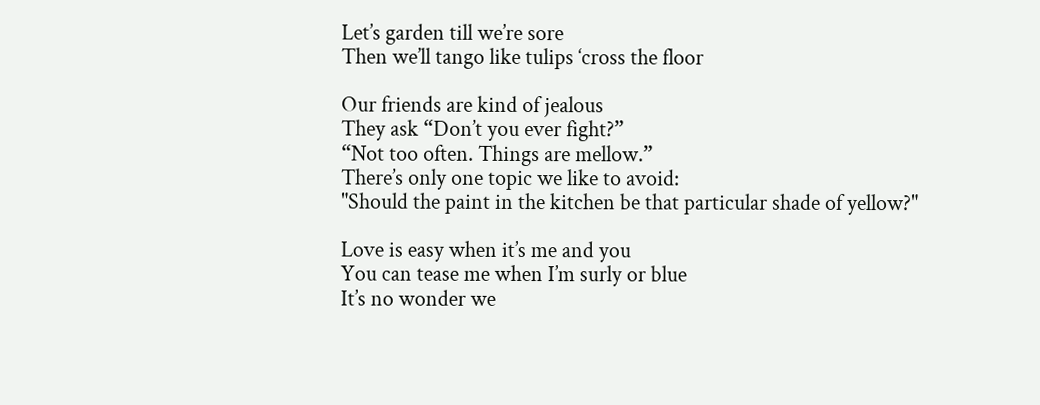Let’s garden till we’re sore
Then we’ll tango like tulips ‘cross the floor

Our friends are kind of jealous
They ask “Don’t you ever fight?”
“Not too often. Things are mellow.”
There’s only one topic we like to avoid:
"Should the paint in the kitchen be that particular shade of yellow?"

Love is easy when it’s me and you
You can tease me when I’m surly or blue
It’s no wonder we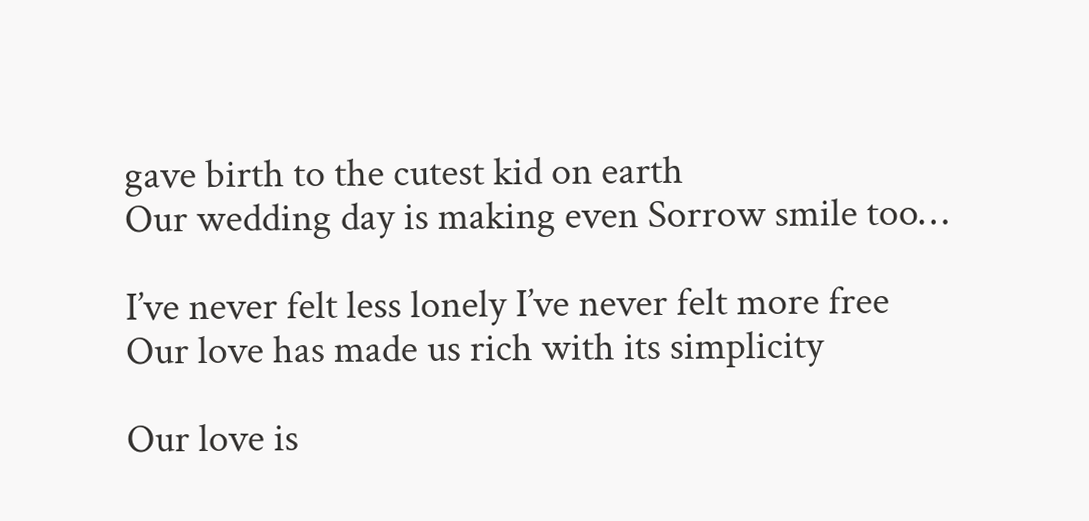gave birth to the cutest kid on earth
Our wedding day is making even Sorrow smile too…

I’ve never felt less lonely I’ve never felt more free
Our love has made us rich with its simplicity

Our love is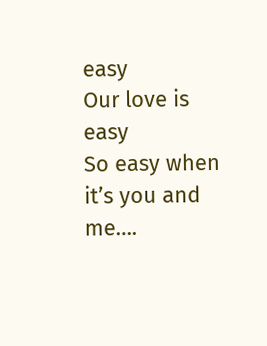easy
Our love is easy
So easy when it’s you and me….